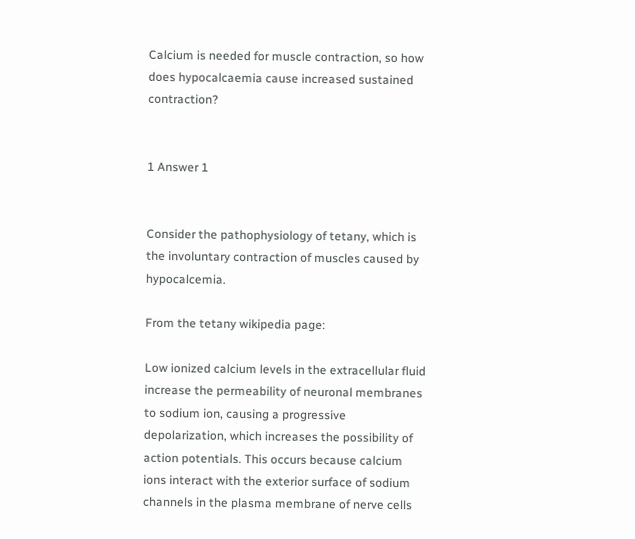Calcium is needed for muscle contraction, so how does hypocalcaemia cause increased sustained contraction?


1 Answer 1


Consider the pathophysiology of tetany, which is the involuntary contraction of muscles caused by hypocalcemia.

From the tetany wikipedia page:

Low ionized calcium levels in the extracellular fluid increase the permeability of neuronal membranes to sodium ion, causing a progressive depolarization, which increases the possibility of action potentials. This occurs because calcium ions interact with the exterior surface of sodium channels in the plasma membrane of nerve cells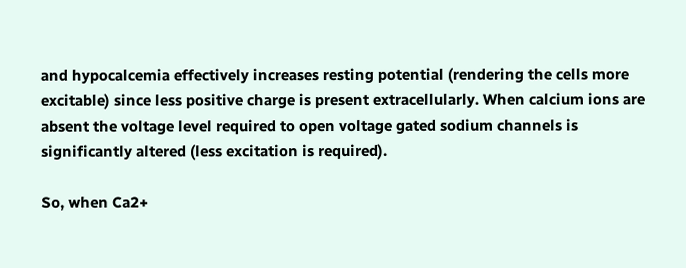and hypocalcemia effectively increases resting potential (rendering the cells more excitable) since less positive charge is present extracellularly. When calcium ions are absent the voltage level required to open voltage gated sodium channels is significantly altered (less excitation is required).

So, when Ca2+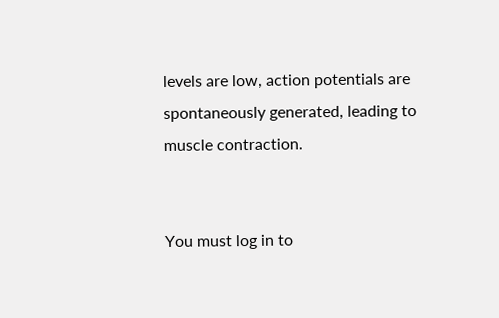levels are low, action potentials are spontaneously generated, leading to muscle contraction.


You must log in to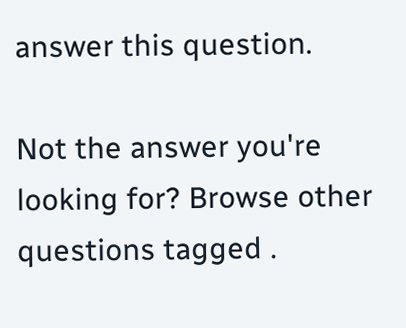answer this question.

Not the answer you're looking for? Browse other questions tagged .